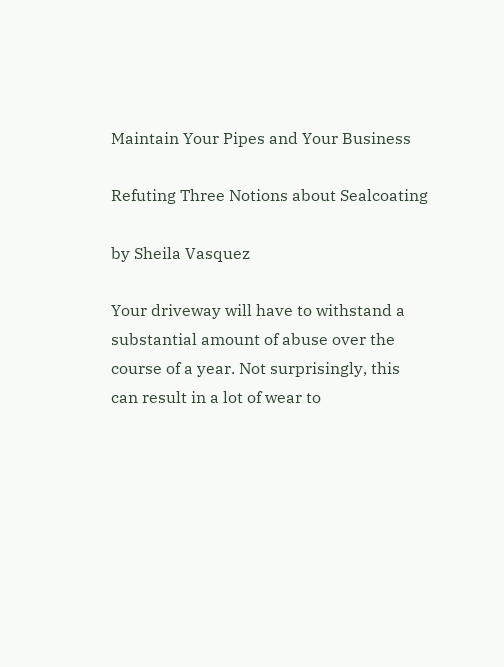Maintain Your Pipes and Your Business

Refuting Three Notions about Sealcoating

by Sheila Vasquez

Your driveway will have to withstand a substantial amount of abuse over the course of a year. Not surprisingly, this can result in a lot of wear to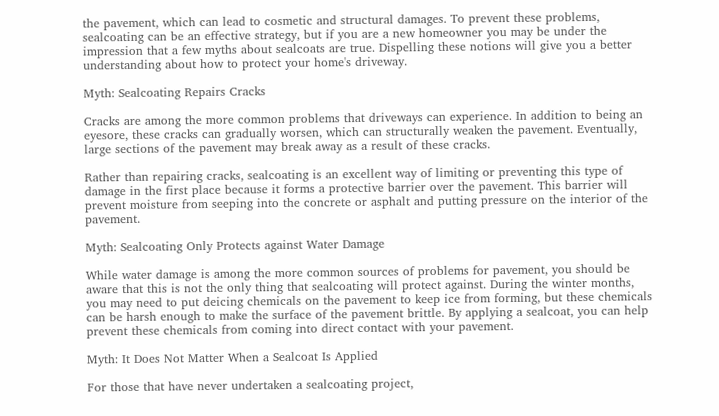the pavement, which can lead to cosmetic and structural damages. To prevent these problems, sealcoating can be an effective strategy, but if you are a new homeowner you may be under the impression that a few myths about sealcoats are true. Dispelling these notions will give you a better understanding about how to protect your home's driveway.

Myth: Sealcoating Repairs Cracks

Cracks are among the more common problems that driveways can experience. In addition to being an eyesore, these cracks can gradually worsen, which can structurally weaken the pavement. Eventually, large sections of the pavement may break away as a result of these cracks.

Rather than repairing cracks, sealcoating is an excellent way of limiting or preventing this type of damage in the first place because it forms a protective barrier over the pavement. This barrier will prevent moisture from seeping into the concrete or asphalt and putting pressure on the interior of the pavement.

Myth: Sealcoating Only Protects against Water Damage

While water damage is among the more common sources of problems for pavement, you should be aware that this is not the only thing that sealcoating will protect against. During the winter months, you may need to put deicing chemicals on the pavement to keep ice from forming, but these chemicals can be harsh enough to make the surface of the pavement brittle. By applying a sealcoat, you can help prevent these chemicals from coming into direct contact with your pavement.

Myth: It Does Not Matter When a Sealcoat Is Applied

For those that have never undertaken a sealcoating project,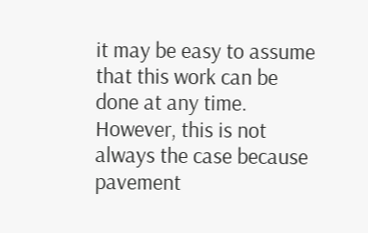it may be easy to assume that this work can be done at any time. However, this is not always the case because pavement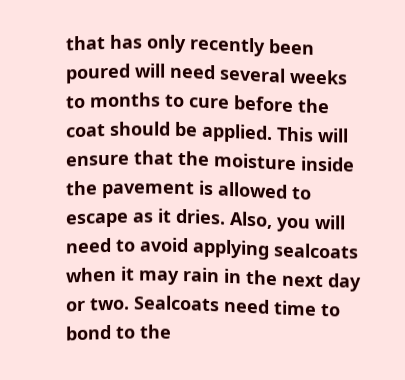that has only recently been poured will need several weeks to months to cure before the coat should be applied. This will ensure that the moisture inside the pavement is allowed to escape as it dries. Also, you will need to avoid applying sealcoats when it may rain in the next day or two. Sealcoats need time to bond to the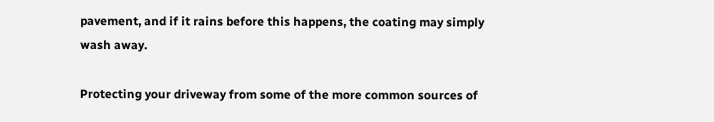pavement, and if it rains before this happens, the coating may simply wash away.

Protecting your driveway from some of the more common sources of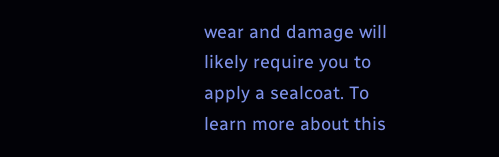wear and damage will likely require you to apply a sealcoat. To learn more about this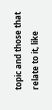topic and those that relate to it, like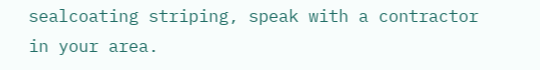sealcoating striping, speak with a contractor in your area.